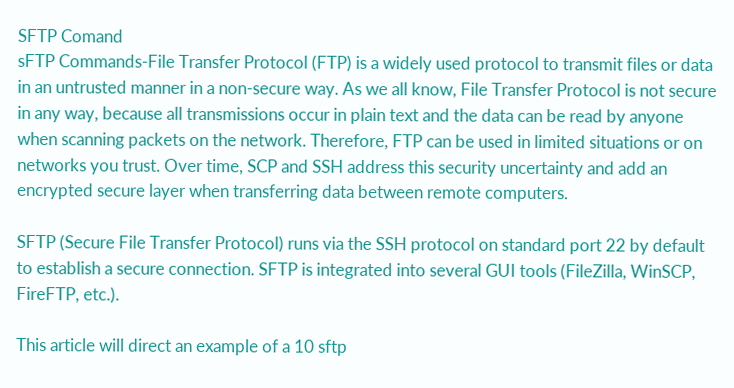SFTP Comand
sFTP Commands-File Transfer Protocol (FTP) is a widely used protocol to transmit files or data in an untrusted manner in a non-secure way. As we all know, File Transfer Protocol is not secure in any way, because all transmissions occur in plain text and the data can be read by anyone when scanning packets on the network. Therefore, FTP can be used in limited situations or on networks you trust. Over time, SCP and SSH address this security uncertainty and add an encrypted secure layer when transferring data between remote computers.

SFTP (Secure File Transfer Protocol) runs via the SSH protocol on standard port 22 by default to establish a secure connection. SFTP is integrated into several GUI tools (FileZilla, WinSCP, FireFTP, etc.).

This article will direct an example of a 10 sftp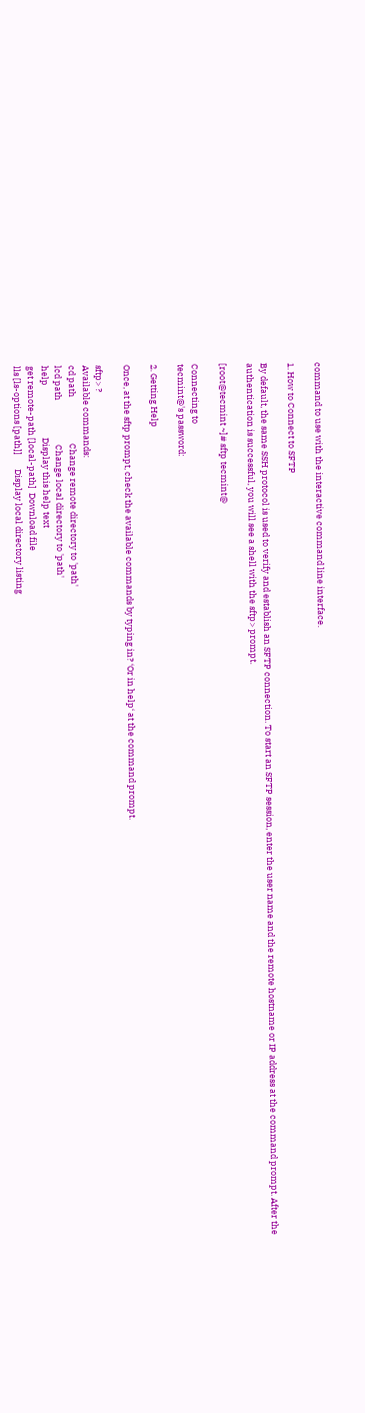command to use with the interactive command line interface.

1. How to Connect to SFTP

By default, the same SSH protocol is used to verify and establish an SFTP connection. To start an SFTP session, enter the user name and the remote hostname or IP address at the command prompt. After the authentication is successful, you will see a shell with the sftp> prompt.

[root@tecmint ~]# sftp tecmint@

Connecting to
tecmint@'s password:

2. Getting Help

Once, at the sftp prompt, check the available commands by typing in? ‘Or in help‘ at the command prompt.

sftp> ?
Available commands:
cd path                       Change remote directory to 'path'
lcd path                      Change local directory to 'path'
help                          Display this help text
get remote-path [local-path]  Download file
lls [ls-options [path]]       Display local directory listing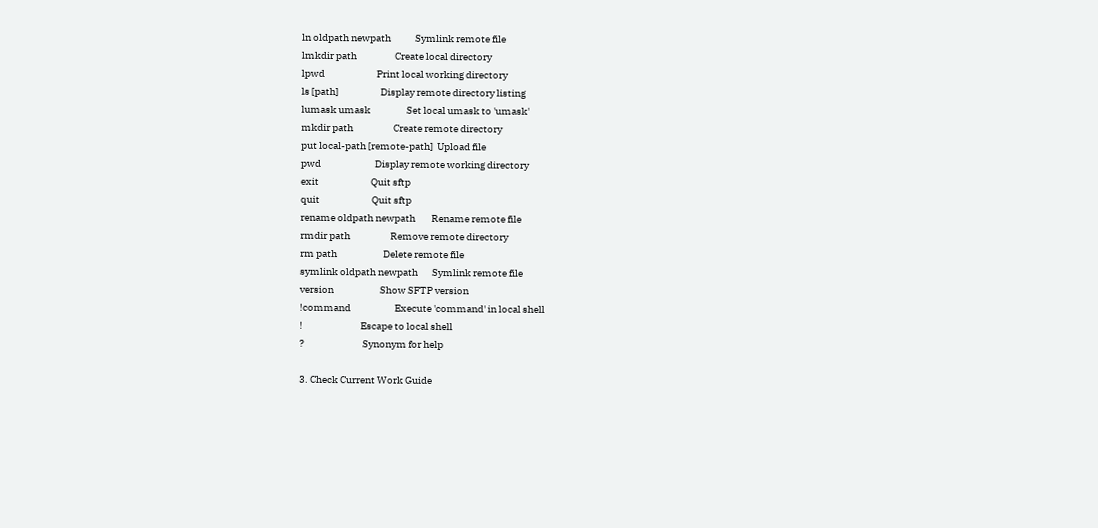ln oldpath newpath            Symlink remote file
lmkdir path                   Create local directory
lpwd                          Print local working directory
ls [path]                     Display remote directory listing
lumask umask                  Set local umask to 'umask'
mkdir path                    Create remote directory
put local-path [remote-path]  Upload file
pwd                           Display remote working directory
exit                          Quit sftp
quit                          Quit sftp
rename oldpath newpath        Rename remote file
rmdir path                    Remove remote directory
rm path                       Delete remote file
symlink oldpath newpath       Symlink remote file
version                       Show SFTP version
!command                      Execute 'command' in local shell
!                             Escape to local shell
?                             Synonym for help

3. Check Current Work Guide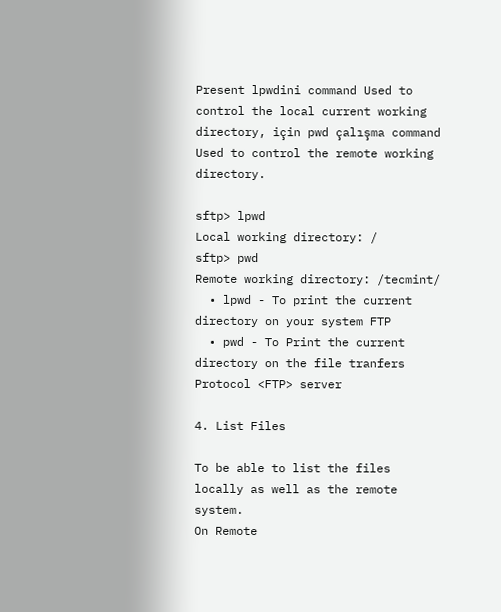Present lpwdini command Used to control the local current working directory, için pwd çalışma command Used to control the remote working directory.

sftp> lpwd
Local working directory: /
sftp> pwd
Remote working directory: /tecmint/
  • lpwd - To print the current directory on your system FTP
  • pwd - To Print the current directory on the file tranfers Protocol <FTP> server

4. List Files

To be able to list the files locally as well as the remote system.
On Remote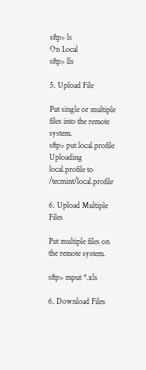sftp> ls
On Local
sftp> lls

5. Upload File

Put single or multiple files into the remote system.
sftp> put local.profile
Uploading local.profile to /tecmint/local.profile

6. Upload Multiple Files

Put multiple files on the remote system.

sftp> mput *.xls

6. Download Files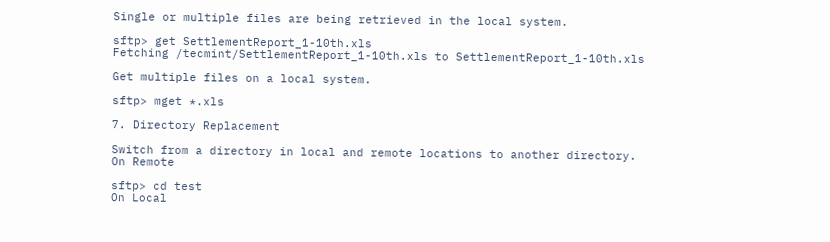Single or multiple files are being retrieved in the local system.

sftp> get SettlementReport_1-10th.xls
Fetching /tecmint/SettlementReport_1-10th.xls to SettlementReport_1-10th.xls

Get multiple files on a local system.

sftp> mget *.xls

7. Directory Replacement

Switch from a directory in local and remote locations to another directory.
On Remote

sftp> cd test
On Local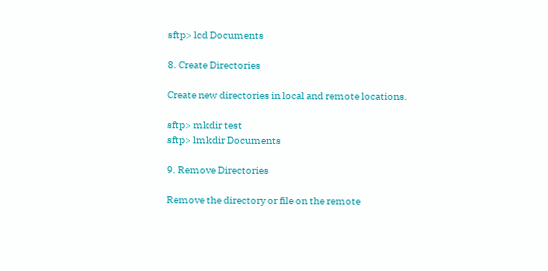sftp> lcd Documents

8. Create Directories

Create new directories in local and remote locations.

sftp> mkdir test
sftp> lmkdir Documents

9. Remove Directories

Remove the directory or file on the remote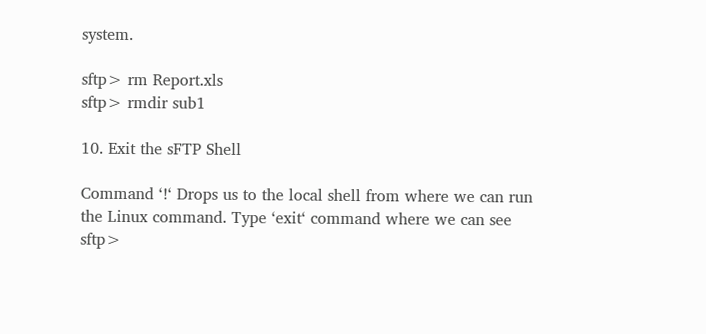system.

sftp> rm Report.xls
sftp> rmdir sub1

10. Exit the sFTP Shell

Command ‘!‘ Drops us to the local shell from where we can run the Linux command. Type ‘exit‘ command where we can see sftp>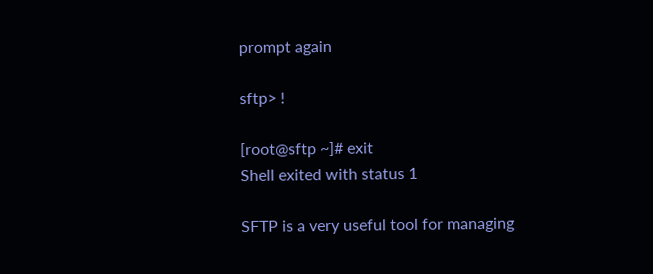prompt again

sftp> !

[root@sftp ~]# exit
Shell exited with status 1

SFTP is a very useful tool for managing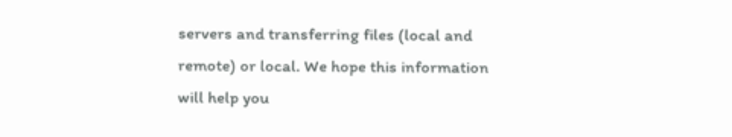servers and transferring files (local and remote) or local. We hope this information will help you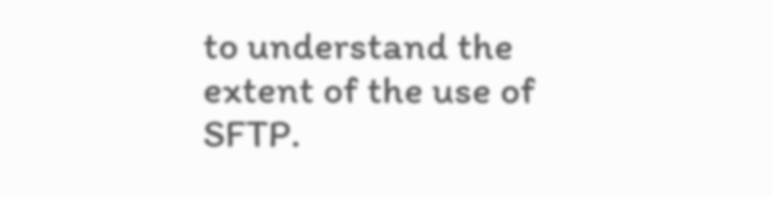to understand the extent of the use of SFTP.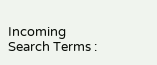Incoming Search Terms :